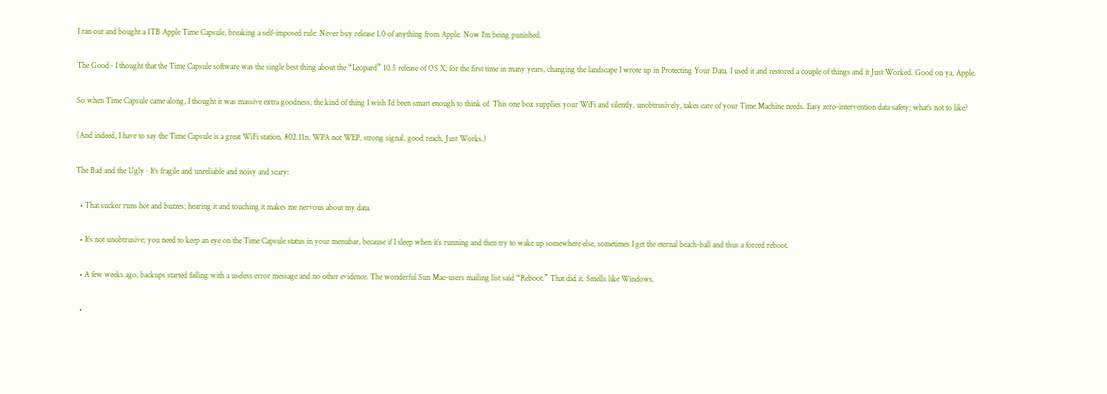I ran out and bought a 1TB Apple Time Capsule, breaking a self-imposed rule: Never buy release 1.0 of anything from Apple. Now I’m being punished.

The Good · I thought that the Time Capsule software was the single best thing about the “Leopard” 10.5 release of OS X; for the first time in many years, changing the landscape I wrote up in Protecting Your Data. I used it and restored a couple of things and it Just Worked. Good on ya, Apple.

So when Time Capsule came along, I thought it was massive extra goodness, the kind of thing I wish I’d been smart enough to think of. This one box supplies your WiFi and silently, unobtrusively, takes care of your Time Machine needs. Easy zero-intervention data safety; what’s not to like?

(And indeed, I have to say the Time Capsule is a great WiFi station. 802.11n, WPA not WEP, strong signal, good reach, Just Works.)

The Bad and the Ugly · It’s fragile and unreliable and noisy and scary:

  • That sucker runs hot and buzzes; hearing it and touching it makes me nervous about my data.

  • It’s not unobtrusive; you need to keep an eye on the Time Capsule status in your menubar, because if I sleep when it’s running and then try to wake up somewhere else, sometimes I get the eternal beach-ball and thus a forced reboot.

  • A few weeks ago, backups started failing with a useless error message and no other evidence. The wonderful Sun Mac-users mailing list said “Reboot.” That did it. Smells like Windows.

  •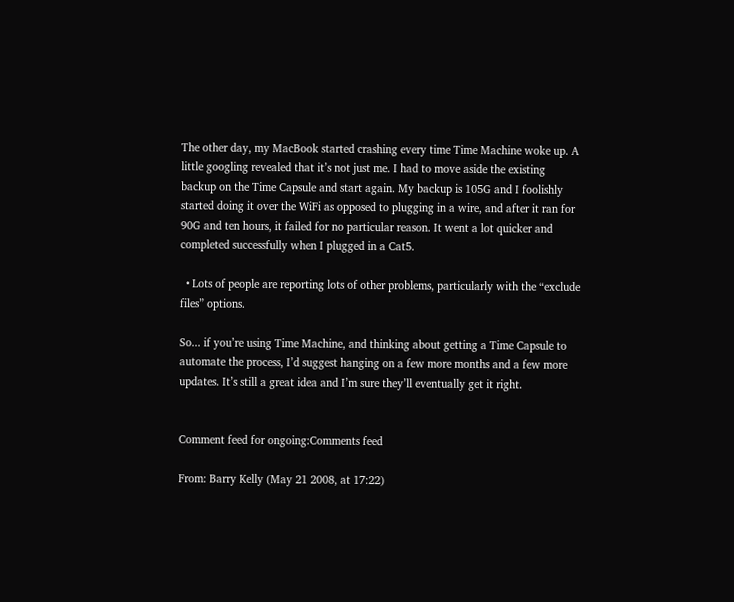The other day, my MacBook started crashing every time Time Machine woke up. A little googling revealed that it’s not just me. I had to move aside the existing backup on the Time Capsule and start again. My backup is 105G and I foolishly started doing it over the WiFi as opposed to plugging in a wire, and after it ran for 90G and ten hours, it failed for no particular reason. It went a lot quicker and completed successfully when I plugged in a Cat5.

  • Lots of people are reporting lots of other problems, particularly with the “exclude files” options.

So... if you’re using Time Machine, and thinking about getting a Time Capsule to automate the process, I’d suggest hanging on a few more months and a few more updates. It’s still a great idea and I’m sure they’ll eventually get it right.


Comment feed for ongoing:Comments feed

From: Barry Kelly (May 21 2008, at 17:22)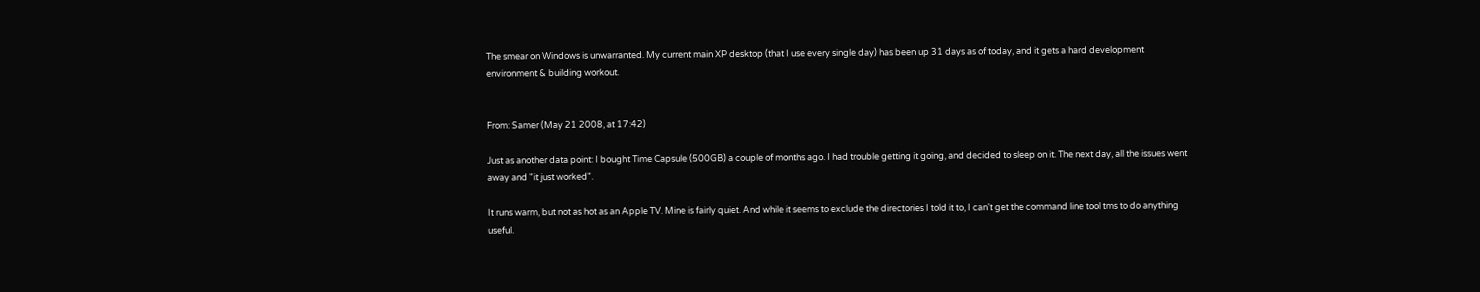The smear on Windows is unwarranted. My current main XP desktop (that I use every single day) has been up 31 days as of today, and it gets a hard development environment & building workout.


From: Samer (May 21 2008, at 17:42)

Just as another data point: I bought Time Capsule (500GB) a couple of months ago. I had trouble getting it going, and decided to sleep on it. The next day, all the issues went away and "it just worked".

It runs warm, but not as hot as an Apple TV. Mine is fairly quiet. And while it seems to exclude the directories I told it to, I can't get the command line tool tms to do anything useful.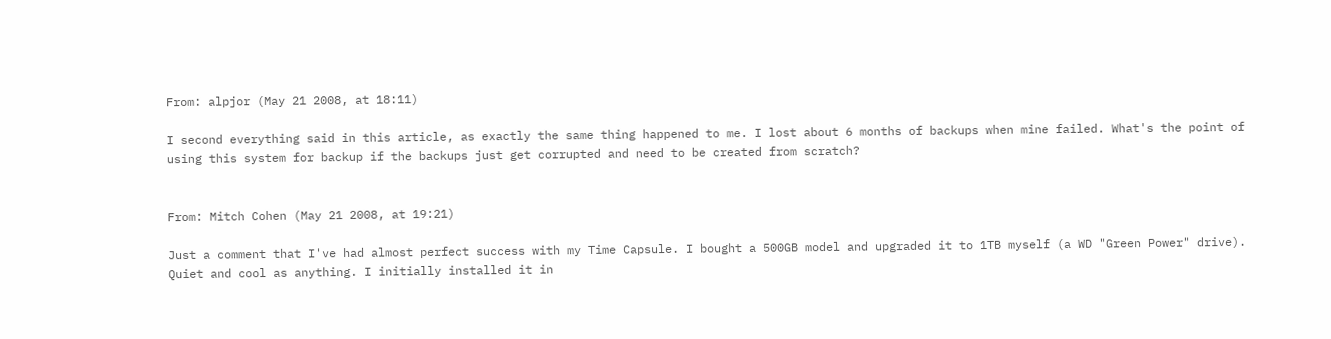From: alpjor (May 21 2008, at 18:11)

I second everything said in this article, as exactly the same thing happened to me. I lost about 6 months of backups when mine failed. What's the point of using this system for backup if the backups just get corrupted and need to be created from scratch?


From: Mitch Cohen (May 21 2008, at 19:21)

Just a comment that I've had almost perfect success with my Time Capsule. I bought a 500GB model and upgraded it to 1TB myself (a WD "Green Power" drive). Quiet and cool as anything. I initially installed it in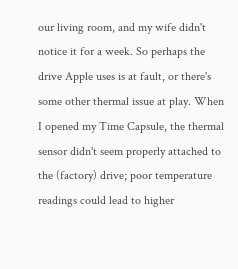our living room, and my wife didn't notice it for a week. So perhaps the drive Apple uses is at fault, or there's some other thermal issue at play. When I opened my Time Capsule, the thermal sensor didn't seem properly attached to the (factory) drive; poor temperature readings could lead to higher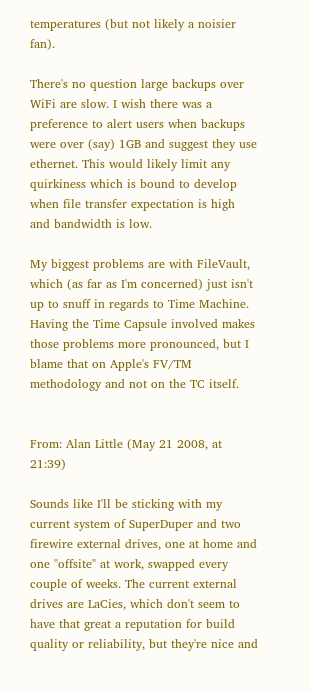temperatures (but not likely a noisier fan).

There's no question large backups over WiFi are slow. I wish there was a preference to alert users when backups were over (say) 1GB and suggest they use ethernet. This would likely limit any quirkiness which is bound to develop when file transfer expectation is high and bandwidth is low.

My biggest problems are with FileVault, which (as far as I'm concerned) just isn't up to snuff in regards to Time Machine. Having the Time Capsule involved makes those problems more pronounced, but I blame that on Apple's FV/TM methodology and not on the TC itself.


From: Alan Little (May 21 2008, at 21:39)

Sounds like I'll be sticking with my current system of SuperDuper and two firewire external drives, one at home and one "offsite" at work, swapped every couple of weeks. The current external drives are LaCies, which don't seem to have that great a reputation for build quality or reliability, but they're nice and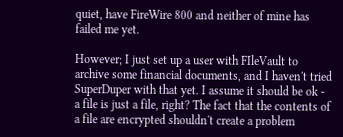quiet, have FireWire 800 and neither of mine has failed me yet.

However; I just set up a user with FIleVault to archive some financial documents, and I haven't tried SuperDuper with that yet. I assume it should be ok - a file is just a file, right? The fact that the contents of a file are encrypted shouldn't create a problem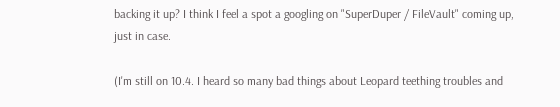backing it up? I think I feel a spot a googling on "SuperDuper / FileVault" coming up, just in case.

(I'm still on 10.4. I heard so many bad things about Leopard teething troubles and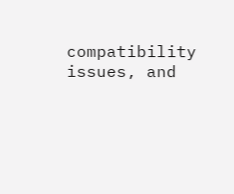compatibility issues, and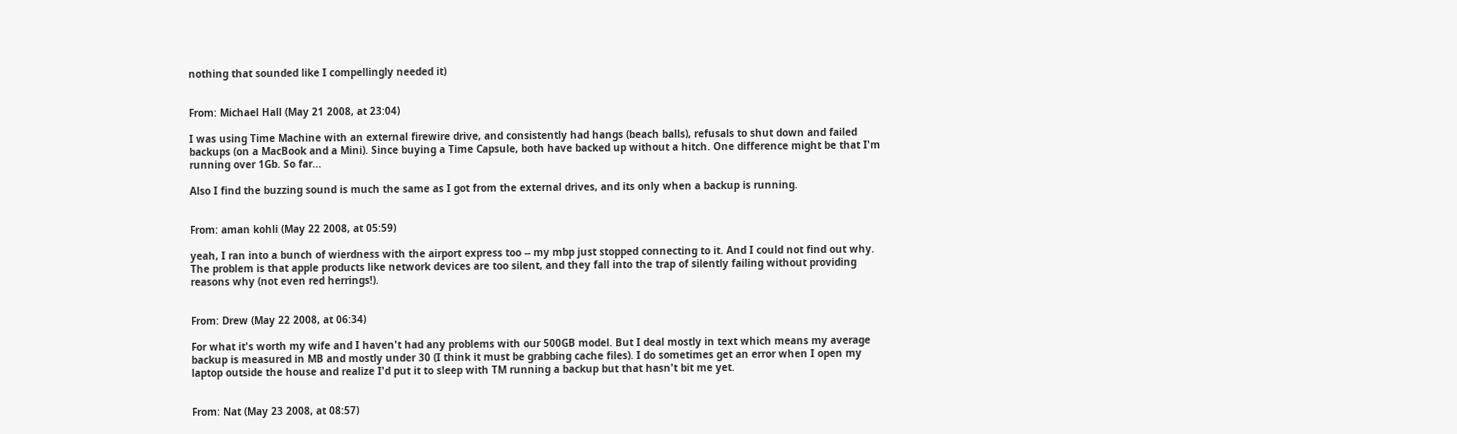nothing that sounded like I compellingly needed it)


From: Michael Hall (May 21 2008, at 23:04)

I was using Time Machine with an external firewire drive, and consistently had hangs (beach balls), refusals to shut down and failed backups (on a MacBook and a Mini). Since buying a Time Capsule, both have backed up without a hitch. One difference might be that I'm running over 1Gb. So far...

Also I find the buzzing sound is much the same as I got from the external drives, and its only when a backup is running.


From: aman kohli (May 22 2008, at 05:59)

yeah, I ran into a bunch of wierdness with the airport express too -- my mbp just stopped connecting to it. And I could not find out why. The problem is that apple products like network devices are too silent, and they fall into the trap of silently failing without providing reasons why (not even red herrings!).


From: Drew (May 22 2008, at 06:34)

For what it's worth my wife and I haven't had any problems with our 500GB model. But I deal mostly in text which means my average backup is measured in MB and mostly under 30 (I think it must be grabbing cache files). I do sometimes get an error when I open my laptop outside the house and realize I'd put it to sleep with TM running a backup but that hasn't bit me yet.


From: Nat (May 23 2008, at 08:57)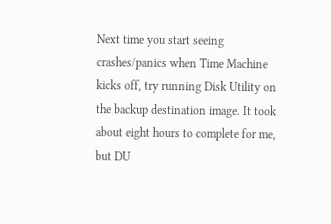Next time you start seeing crashes/panics when Time Machine kicks off, try running Disk Utility on the backup destination image. It took about eight hours to complete for me, but DU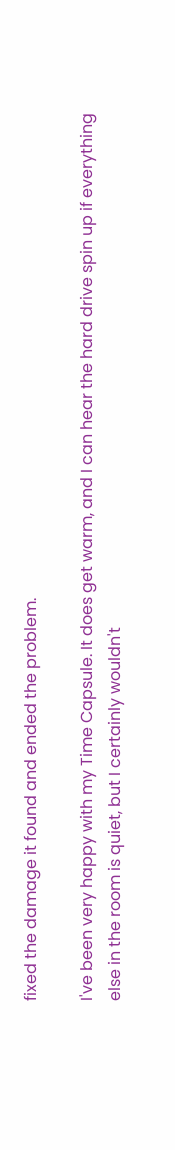fixed the damage it found and ended the problem.

I've been very happy with my Time Capsule. It does get warm, and I can hear the hard drive spin up if everything else in the room is quiet, but I certainly wouldn't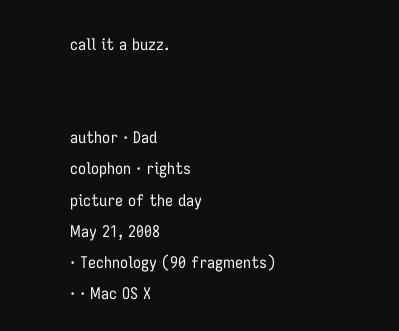call it a buzz.


author · Dad
colophon · rights
picture of the day
May 21, 2008
· Technology (90 fragments)
· · Mac OS X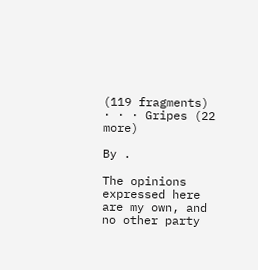(119 fragments)
· · · Gripes (22 more)

By .

The opinions expressed here
are my own, and no other party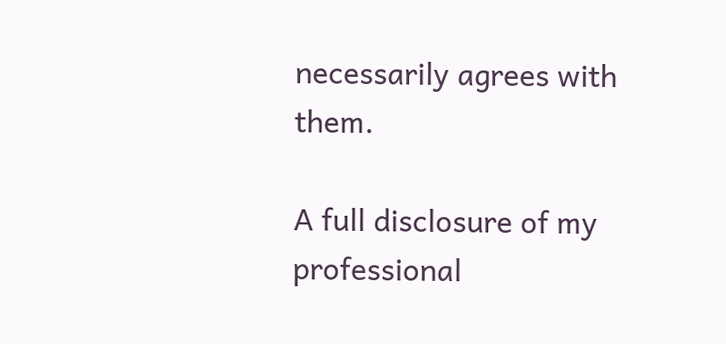necessarily agrees with them.

A full disclosure of my
professional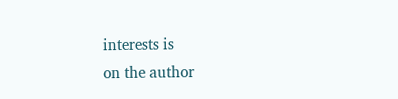interests is
on the author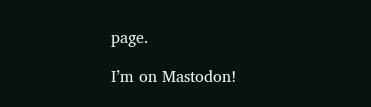page.

I’m on Mastodon!